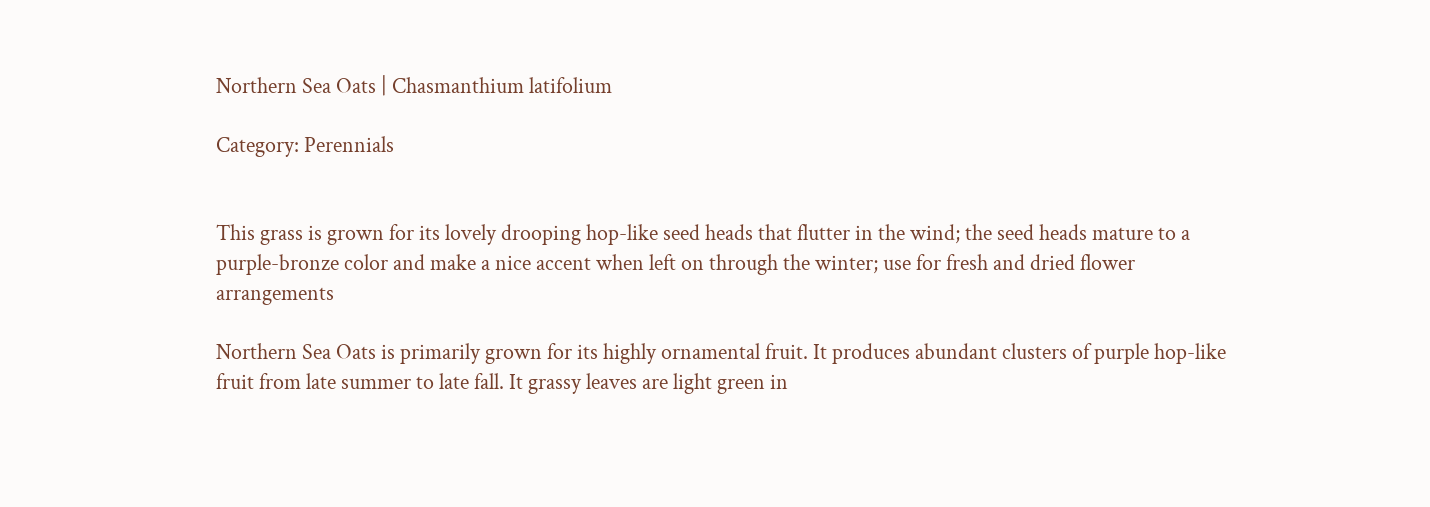Northern Sea Oats | Chasmanthium latifolium

Category: Perennials


This grass is grown for its lovely drooping hop-like seed heads that flutter in the wind; the seed heads mature to a purple-bronze color and make a nice accent when left on through the winter; use for fresh and dried flower arrangements

Northern Sea Oats is primarily grown for its highly ornamental fruit. It produces abundant clusters of purple hop-like fruit from late summer to late fall. It grassy leaves are light green in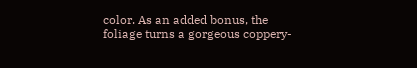color. As an added bonus, the foliage turns a gorgeous coppery-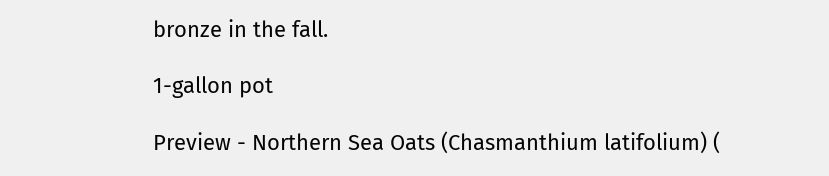bronze in the fall.

1-gallon pot

Preview - Northern Sea Oats (Chasmanthium latifolium) (